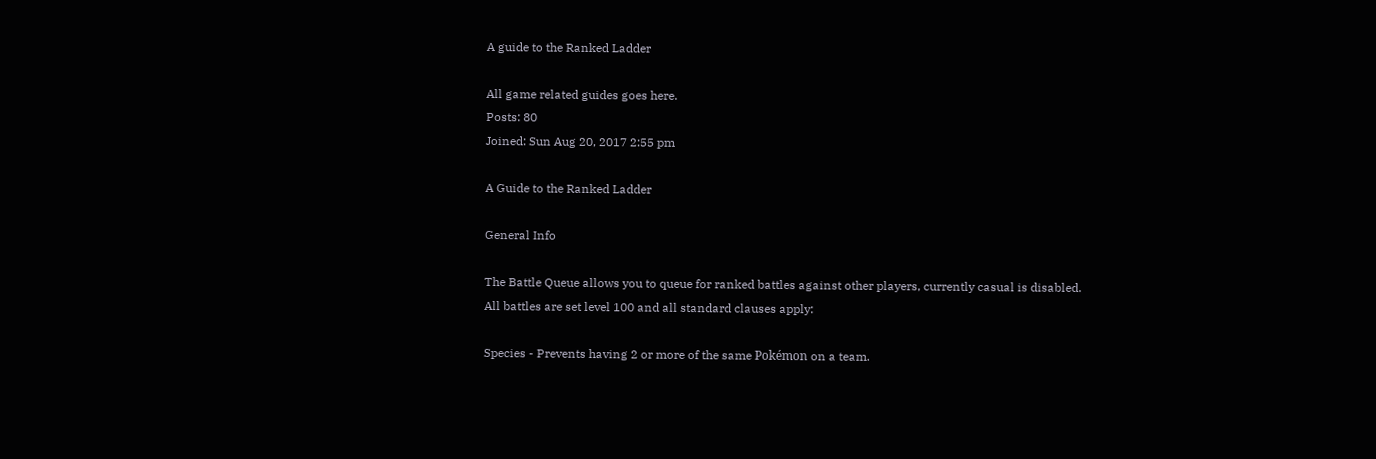A guide to the Ranked Ladder

All game related guides goes here.
Posts: 80
Joined: Sun Aug 20, 2017 2:55 pm

A Guide to the Ranked Ladder

General Info

The Battle Queue allows you to queue for ranked battles against other players, currently casual is disabled.
All battles are set level 100 and all standard clauses apply:

Species - Prevents having 2 or more of the same Pokémon on a team.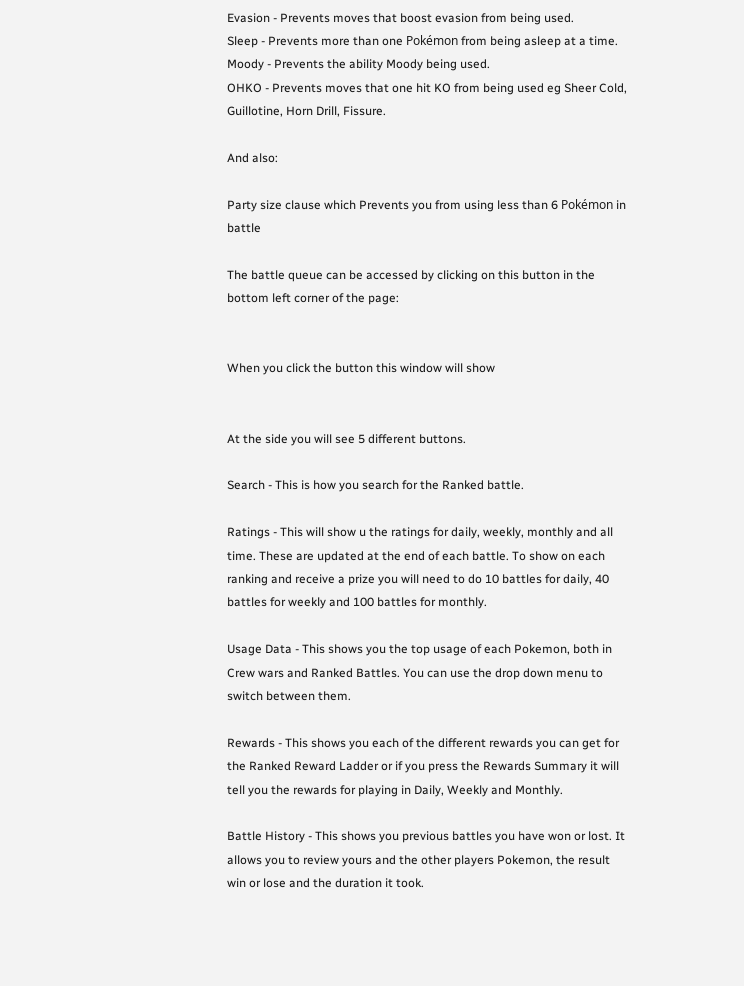Evasion - Prevents moves that boost evasion from being used.
Sleep - Prevents more than one Pokémon from being asleep at a time.
Moody - Prevents the ability Moody being used.
OHKO - Prevents moves that one hit KO from being used eg Sheer Cold, Guillotine, Horn Drill, Fissure.

And also:

Party size clause which Prevents you from using less than 6 Pokémon in battle

The battle queue can be accessed by clicking on this button in the bottom left corner of the page:


When you click the button this window will show


At the side you will see 5 different buttons.

Search - This is how you search for the Ranked battle.

Ratings - This will show u the ratings for daily, weekly, monthly and all time. These are updated at the end of each battle. To show on each ranking and receive a prize you will need to do 10 battles for daily, 40 battles for weekly and 100 battles for monthly.

Usage Data - This shows you the top usage of each Pokemon, both in Crew wars and Ranked Battles. You can use the drop down menu to switch between them.

Rewards - This shows you each of the different rewards you can get for the Ranked Reward Ladder or if you press the Rewards Summary it will tell you the rewards for playing in Daily, Weekly and Monthly.

Battle History - This shows you previous battles you have won or lost. It allows you to review yours and the other players Pokemon, the result win or lose and the duration it took.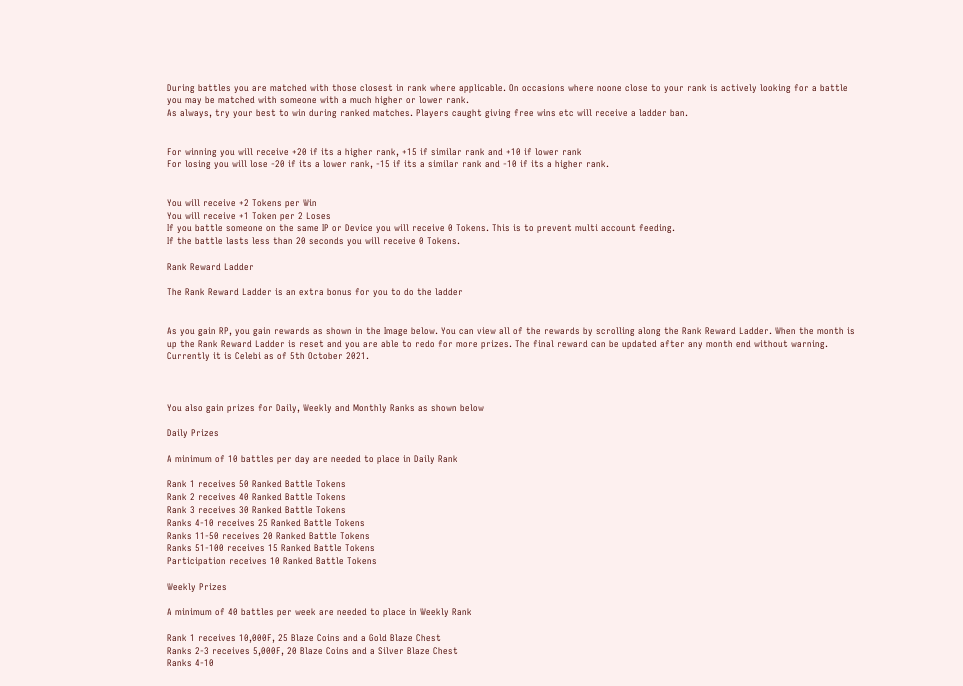During battles you are matched with those closest in rank where applicable. On occasions where noone close to your rank is actively looking for a battle you may be matched with someone with a much higher or lower rank.
As always, try your best to win during ranked matches. Players caught giving free wins etc will receive a ladder ban.


For winning you will receive +20 if its a higher rank, +15 if similar rank and +10 if lower rank
For losing you will lose -20 if its a lower rank, -15 if its a similar rank and -10 if its a higher rank.


You will receive +2 Tokens per Win
You will receive +1 Token per 2 Loses
If you battle someone on the same IP or Device you will receive 0 Tokens. This is to prevent multi account feeding.
If the battle lasts less than 20 seconds you will receive 0 Tokens.

Rank Reward Ladder

The Rank Reward Ladder is an extra bonus for you to do the ladder


As you gain RP, you gain rewards as shown in the Image below. You can view all of the rewards by scrolling along the Rank Reward Ladder. When the month is up the Rank Reward Ladder is reset and you are able to redo for more prizes. The final reward can be updated after any month end without warning. Currently it is Celebi as of 5th October 2021.



You also gain prizes for Daily, Weekly and Monthly Ranks as shown below

Daily Prizes

A minimum of 10 battles per day are needed to place in Daily Rank

Rank 1 receives 50 Ranked Battle Tokens
Rank 2 receives 40 Ranked Battle Tokens
Rank 3 receives 30 Ranked Battle Tokens
Ranks 4-10 receives 25 Ranked Battle Tokens
Ranks 11-50 receives 20 Ranked Battle Tokens
Ranks 51-100 receives 15 Ranked Battle Tokens
Participation receives 10 Ranked Battle Tokens

Weekly Prizes

A minimum of 40 battles per week are needed to place in Weekly Rank

Rank 1 receives 10,000F, 25 Blaze Coins and a Gold Blaze Chest
Ranks 2-3 receives 5,000F, 20 Blaze Coins and a Silver Blaze Chest
Ranks 4-10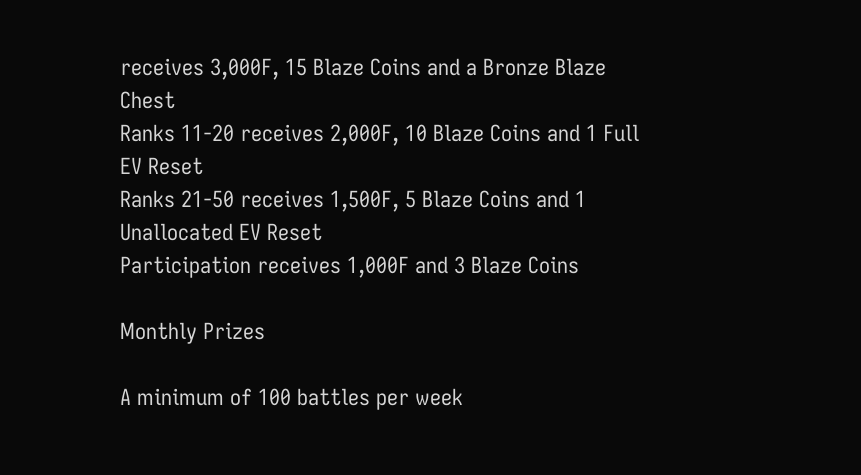receives 3,000F, 15 Blaze Coins and a Bronze Blaze Chest
Ranks 11-20 receives 2,000F, 10 Blaze Coins and 1 Full EV Reset
Ranks 21-50 receives 1,500F, 5 Blaze Coins and 1 Unallocated EV Reset
Participation receives 1,000F and 3 Blaze Coins

Monthly Prizes

A minimum of 100 battles per week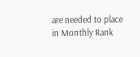are needed to place in Monthly Rank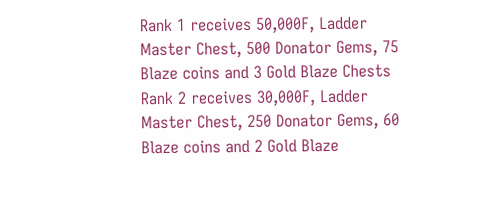Rank 1 receives 50,000F, Ladder Master Chest, 500 Donator Gems, 75 Blaze coins and 3 Gold Blaze Chests
Rank 2 receives 30,000F, Ladder Master Chest, 250 Donator Gems, 60 Blaze coins and 2 Gold Blaze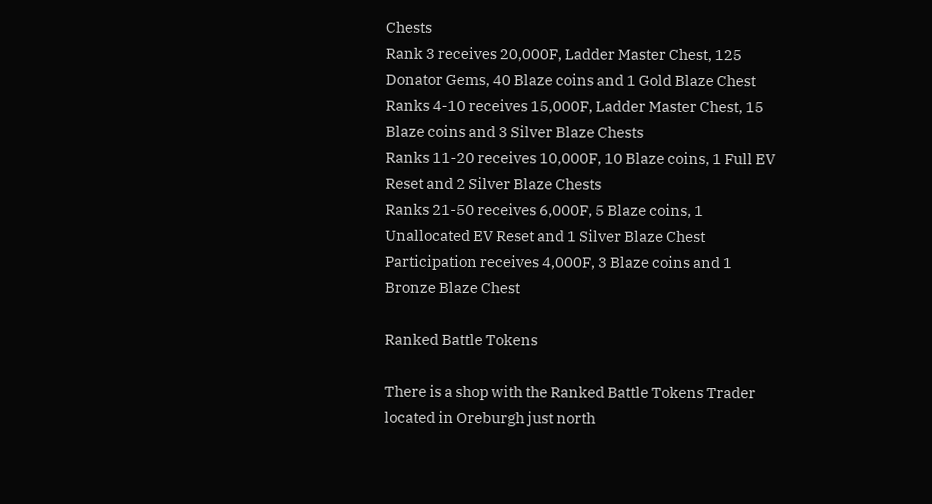Chests
Rank 3 receives 20,000F, Ladder Master Chest, 125 Donator Gems, 40 Blaze coins and 1 Gold Blaze Chest
Ranks 4-10 receives 15,000F, Ladder Master Chest, 15 Blaze coins and 3 Silver Blaze Chests
Ranks 11-20 receives 10,000F, 10 Blaze coins, 1 Full EV Reset and 2 Silver Blaze Chests
Ranks 21-50 receives 6,000F, 5 Blaze coins, 1 Unallocated EV Reset and 1 Silver Blaze Chest
Participation receives 4,000F, 3 Blaze coins and 1 Bronze Blaze Chest

Ranked Battle Tokens

There is a shop with the Ranked Battle Tokens Trader located in Oreburgh just north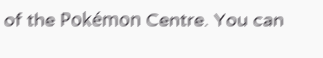of the Pokémon Centre. You can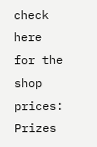check here for the shop prices: Prizes